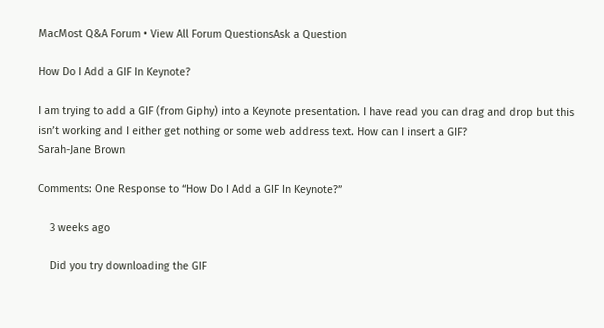MacMost Q&A Forum • View All Forum QuestionsAsk a Question

How Do I Add a GIF In Keynote?

I am trying to add a GIF (from Giphy) into a Keynote presentation. I have read you can drag and drop but this isn’t working and I either get nothing or some web address text. How can I insert a GIF?
Sarah-Jane Brown

Comments: One Response to “How Do I Add a GIF In Keynote?”

    3 weeks ago

    Did you try downloading the GIF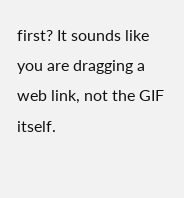first? It sounds like you are dragging a web link, not the GIF itself.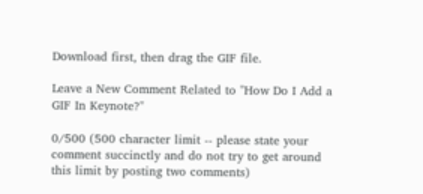Download first, then drag the GIF file.

Leave a New Comment Related to "How Do I Add a GIF In Keynote?"

0/500 (500 character limit -- please state your comment succinctly and do not try to get around this limit by posting two comments)